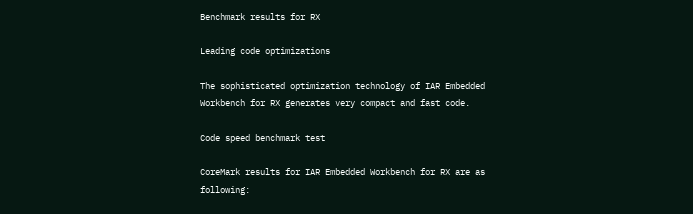Benchmark results for RX

Leading code optimizations

The sophisticated optimization technology of IAR Embedded Workbench for RX generates very compact and fast code.

Code speed benchmark test

CoreMark results for IAR Embedded Workbench for RX are as following: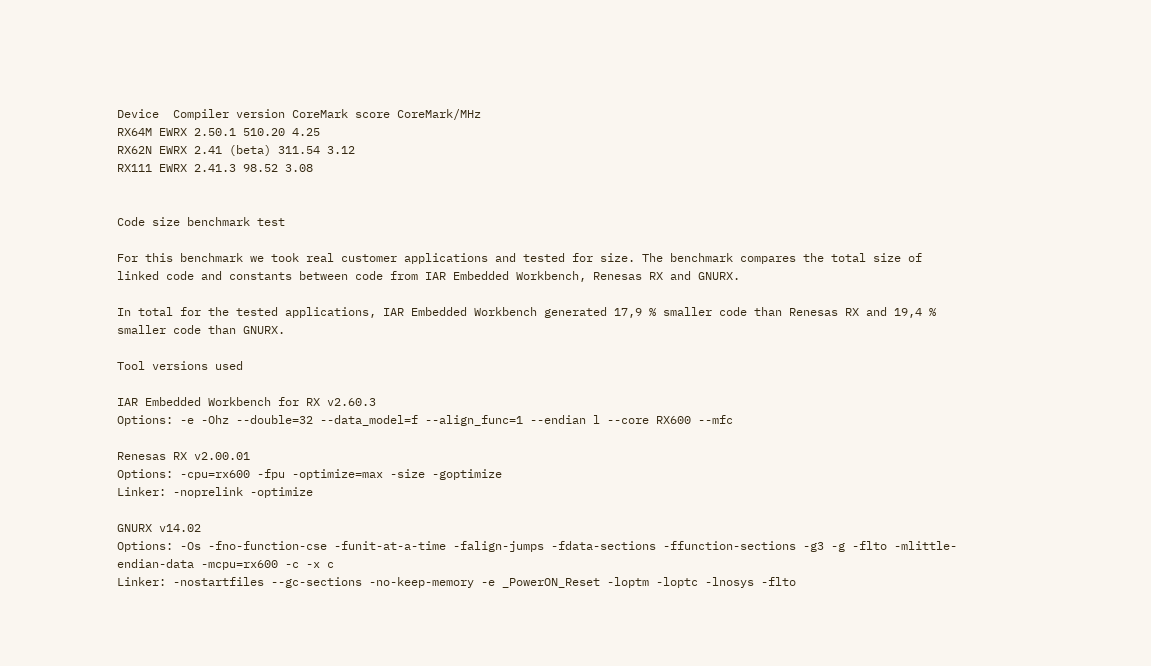Device  Compiler version CoreMark score CoreMark/MHz
RX64M EWRX 2.50.1 510.20 4.25
RX62N EWRX 2.41 (beta) 311.54 3.12
RX111 EWRX 2.41.3 98.52 3.08


Code size benchmark test

For this benchmark we took real customer applications and tested for size. The benchmark compares the total size of linked code and constants between code from IAR Embedded Workbench, Renesas RX and GNURX.

In total for the tested applications, IAR Embedded Workbench generated 17,9 % smaller code than Renesas RX and 19,4 % smaller code than GNURX.

Tool versions used

IAR Embedded Workbench for RX v2.60.3
Options: -e -Ohz --double=32 --data_model=f --align_func=1 --endian l --core RX600 --mfc

Renesas RX v2.00.01
Options: -cpu=rx600 -fpu -optimize=max -size -goptimize
Linker: -noprelink -optimize

GNURX v14.02
Options: -Os -fno-function-cse -funit-at-a-time -falign-jumps -fdata-sections -ffunction-sections -g3 -g -flto -mlittle-endian-data -mcpu=rx600 -c -x c
Linker: -nostartfiles --gc-sections -no-keep-memory -e _PowerON_Reset -loptm -loptc -lnosys -flto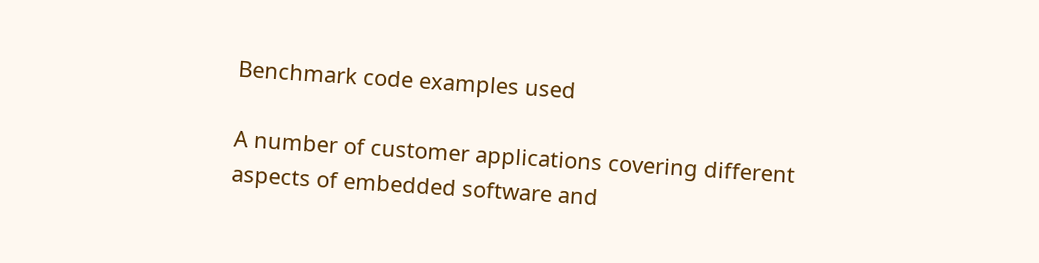Benchmark code examples used

A number of customer applications covering different aspects of embedded software and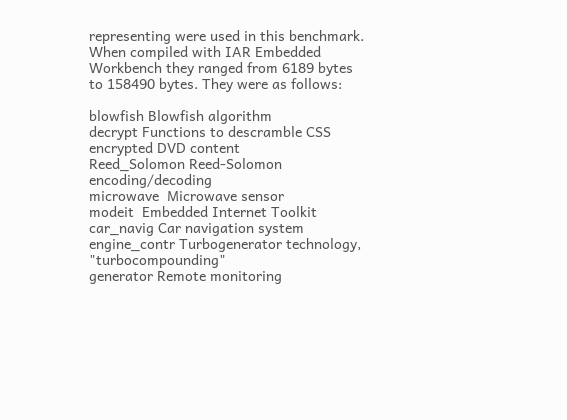representing were used in this benchmark. When compiled with IAR Embedded Workbench they ranged from 6189 bytes to 158490 bytes. They were as follows:

blowfish Blowfish algorithm
decrypt Functions to descramble CSS encrypted DVD content
Reed_Solomon Reed-Solomon encoding/decoding
microwave  Microwave sensor
modeit  Embedded Internet Toolkit
car_navig Car navigation system
engine_contr Turbogenerator technology, "turbocompounding"
generator Remote monitoring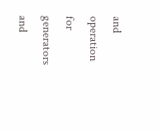and operation for generators and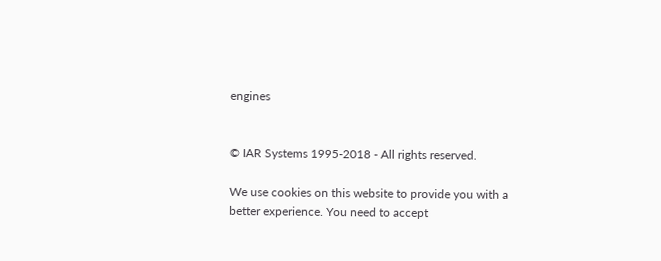engines


© IAR Systems 1995-2018 - All rights reserved.

We use cookies on this website to provide you with a better experience. You need to accept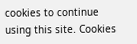cookies to continue using this site. Cookies